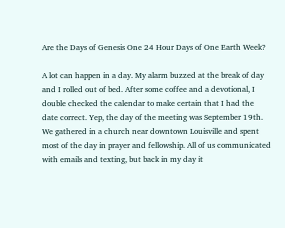Are the Days of Genesis One 24 Hour Days of One Earth Week?

A lot can happen in a day. My alarm buzzed at the break of day and I rolled out of bed. After some coffee and a devotional, I double checked the calendar to make certain that I had the date correct. Yep, the day of the meeting was September 19th. We gathered in a church near downtown Louisville and spent most of the day in prayer and fellowship. All of us communicated with emails and texting, but back in my day it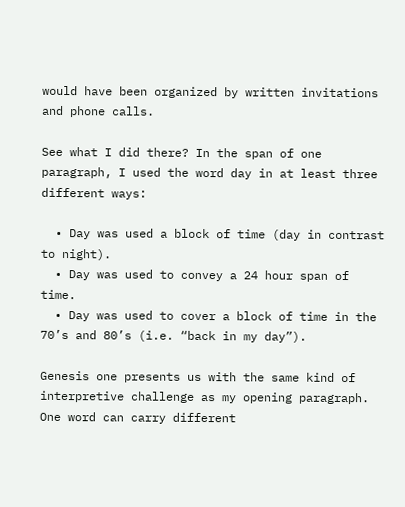would have been organized by written invitations and phone calls.

See what I did there? In the span of one paragraph, I used the word day in at least three different ways:

  • Day was used a block of time (day in contrast to night).
  • Day was used to convey a 24 hour span of time.
  • Day was used to cover a block of time in the 70’s and 80’s (i.e. “back in my day”).

Genesis one presents us with the same kind of interpretive challenge as my opening paragraph. One word can carry different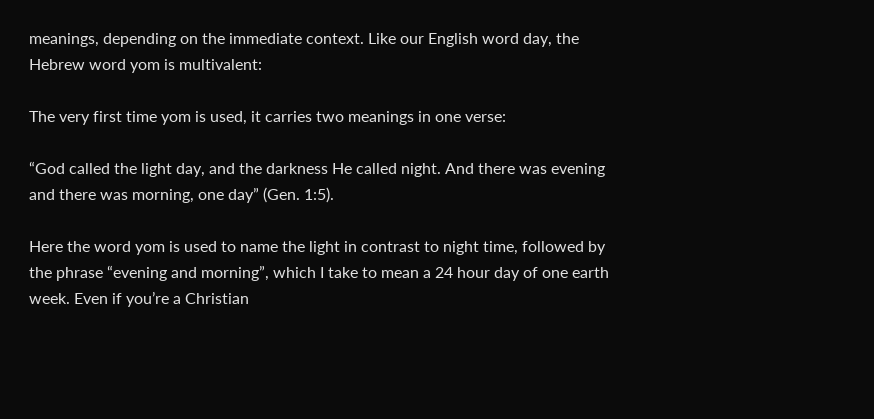meanings, depending on the immediate context. Like our English word day, the Hebrew word yom is multivalent:

The very first time yom is used, it carries two meanings in one verse:

“God called the light day, and the darkness He called night. And there was evening and there was morning, one day” (Gen. 1:5).

Here the word yom is used to name the light in contrast to night time, followed by the phrase “evening and morning”, which I take to mean a 24 hour day of one earth week. Even if you’re a Christian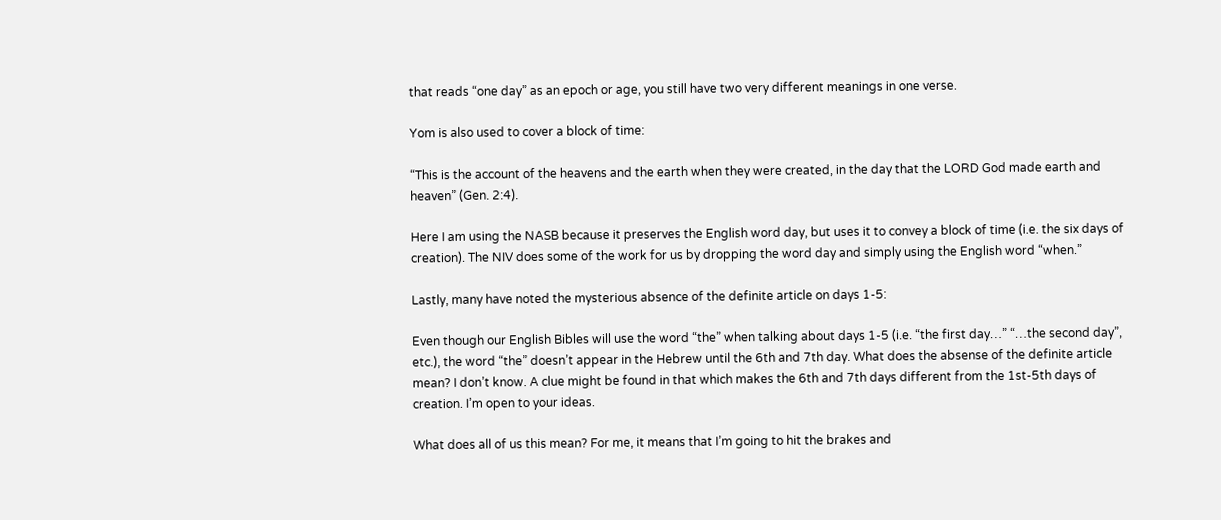that reads “one day” as an epoch or age, you still have two very different meanings in one verse.

Yom is also used to cover a block of time:

“This is the account of the heavens and the earth when they were created, in the day that the LORD God made earth and heaven” (Gen. 2:4).

Here I am using the NASB because it preserves the English word day, but uses it to convey a block of time (i.e. the six days of creation). The NIV does some of the work for us by dropping the word day and simply using the English word “when.”

Lastly, many have noted the mysterious absence of the definite article on days 1-5:

Even though our English Bibles will use the word “the” when talking about days 1-5 (i.e. “the first day…” “…the second day”, etc.), the word “the” doesn’t appear in the Hebrew until the 6th and 7th day. What does the absense of the definite article mean? I don’t know. A clue might be found in that which makes the 6th and 7th days different from the 1st-5th days of creation. I’m open to your ideas.

What does all of us this mean? For me, it means that I’m going to hit the brakes and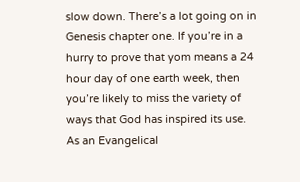slow down. There’s a lot going on in Genesis chapter one. If you’re in a hurry to prove that yom means a 24 hour day of one earth week, then you’re likely to miss the variety of ways that God has inspired its use. As an Evangelical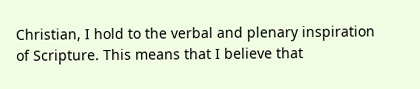Christian, I hold to the verbal and plenary inspiration of Scripture. This means that I believe that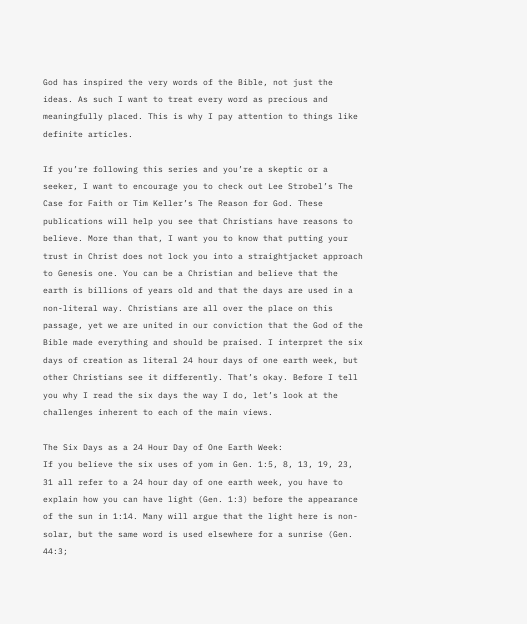God has inspired the very words of the Bible, not just the ideas. As such I want to treat every word as precious and meaningfully placed. This is why I pay attention to things like definite articles.

If you’re following this series and you’re a skeptic or a seeker, I want to encourage you to check out Lee Strobel’s The Case for Faith or Tim Keller’s The Reason for God. These publications will help you see that Christians have reasons to believe. More than that, I want you to know that putting your trust in Christ does not lock you into a straightjacket approach to Genesis one. You can be a Christian and believe that the earth is billions of years old and that the days are used in a non-literal way. Christians are all over the place on this passage, yet we are united in our conviction that the God of the Bible made everything and should be praised. I interpret the six days of creation as literal 24 hour days of one earth week, but other Christians see it differently. That’s okay. Before I tell you why I read the six days the way I do, let’s look at the challenges inherent to each of the main views.

The Six Days as a 24 Hour Day of One Earth Week:
If you believe the six uses of yom in Gen. 1:5, 8, 13, 19, 23, 31 all refer to a 24 hour day of one earth week, you have to explain how you can have light (Gen. 1:3) before the appearance of the sun in 1:14. Many will argue that the light here is non-solar, but the same word is used elsewhere for a sunrise (Gen. 44:3;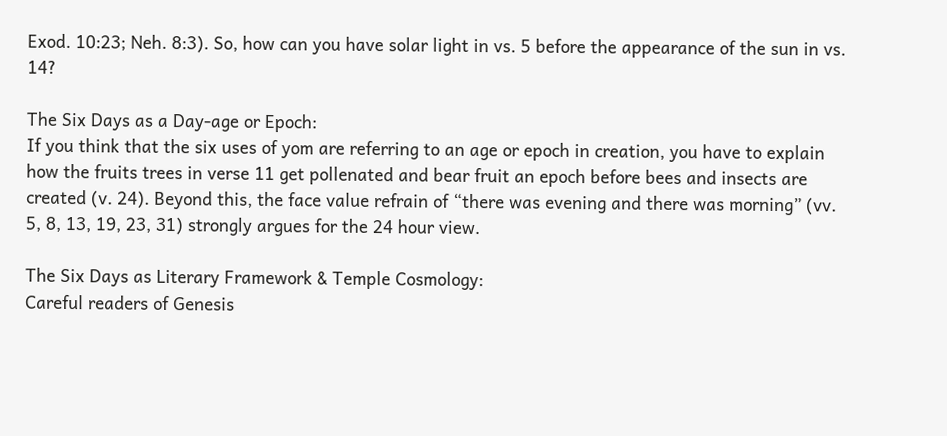Exod. 10:23; Neh. 8:3). So, how can you have solar light in vs. 5 before the appearance of the sun in vs. 14?

The Six Days as a Day-age or Epoch:
If you think that the six uses of yom are referring to an age or epoch in creation, you have to explain how the fruits trees in verse 11 get pollenated and bear fruit an epoch before bees and insects are created (v. 24). Beyond this, the face value refrain of “there was evening and there was morning” (vv. 5, 8, 13, 19, 23, 31) strongly argues for the 24 hour view.

The Six Days as Literary Framework & Temple Cosmology:
Careful readers of Genesis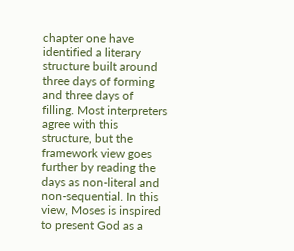chapter one have identified a literary structure built around three days of forming and three days of filling. Most interpreters agree with this structure, but the framework view goes further by reading the days as non-literal and non-sequential. In this view, Moses is inspired to present God as a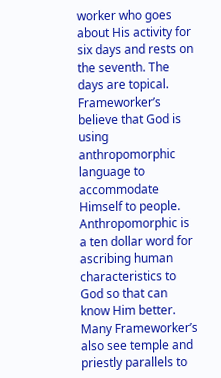worker who goes about His activity for six days and rests on the seventh. The days are topical. Frameworker’s believe that God is using anthropomorphic language to accommodate Himself to people. Anthropomorphic is a ten dollar word for ascribing human characteristics to God so that can know Him better. Many Frameworker’s also see temple and priestly parallels to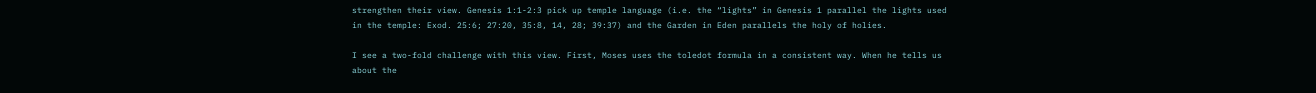strengthen their view. Genesis 1:1-2:3 pick up temple language (i.e. the “lights” in Genesis 1 parallel the lights used in the temple: Exod. 25:6; 27:20, 35:8, 14, 28; 39:37) and the Garden in Eden parallels the holy of holies.

I see a two-fold challenge with this view. First, Moses uses the toledot formula in a consistent way. When he tells us about the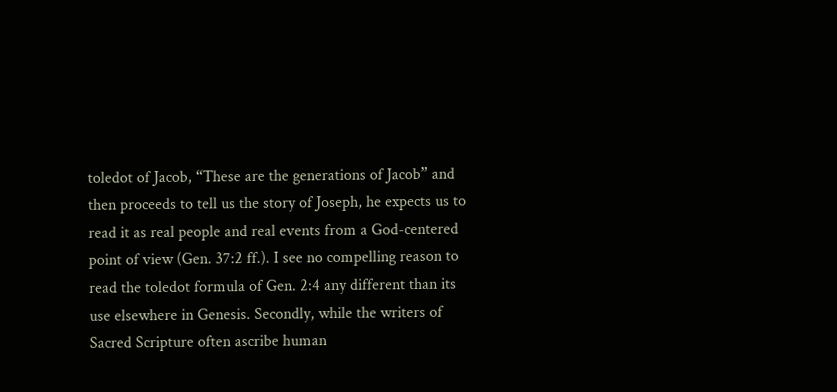toledot of Jacob, “These are the generations of Jacob” and then proceeds to tell us the story of Joseph, he expects us to read it as real people and real events from a God-centered point of view (Gen. 37:2 ff.). I see no compelling reason to read the toledot formula of Gen. 2:4 any different than its use elsewhere in Genesis. Secondly, while the writers of Sacred Scripture often ascribe human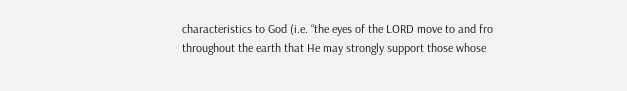characteristics to God (i.e. “the eyes of the LORD move to and fro throughout the earth that He may strongly support those whose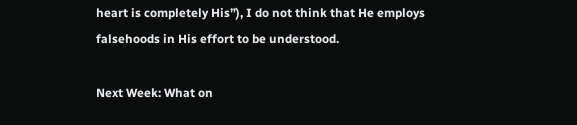heart is completely His”), I do not think that He employs falsehoods in His effort to be understood.

Next Week: What on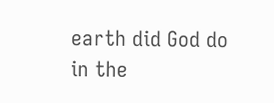earth did God do in the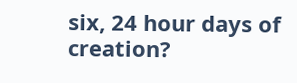six, 24 hour days of creation?